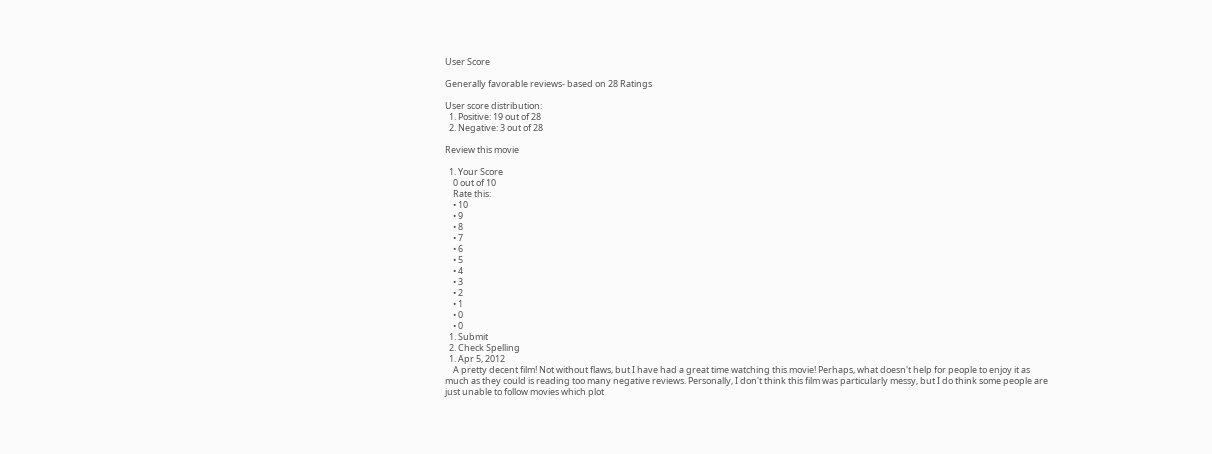User Score

Generally favorable reviews- based on 28 Ratings

User score distribution:
  1. Positive: 19 out of 28
  2. Negative: 3 out of 28

Review this movie

  1. Your Score
    0 out of 10
    Rate this:
    • 10
    • 9
    • 8
    • 7
    • 6
    • 5
    • 4
    • 3
    • 2
    • 1
    • 0
    • 0
  1. Submit
  2. Check Spelling
  1. Apr 5, 2012
    A pretty decent film! Not without flaws, but I have had a great time watching this movie! Perhaps, what doesn't help for people to enjoy it as much as they could is reading too many negative reviews. Personally, I don't think this film was particularly messy, but I do think some people are just unable to follow movies which plot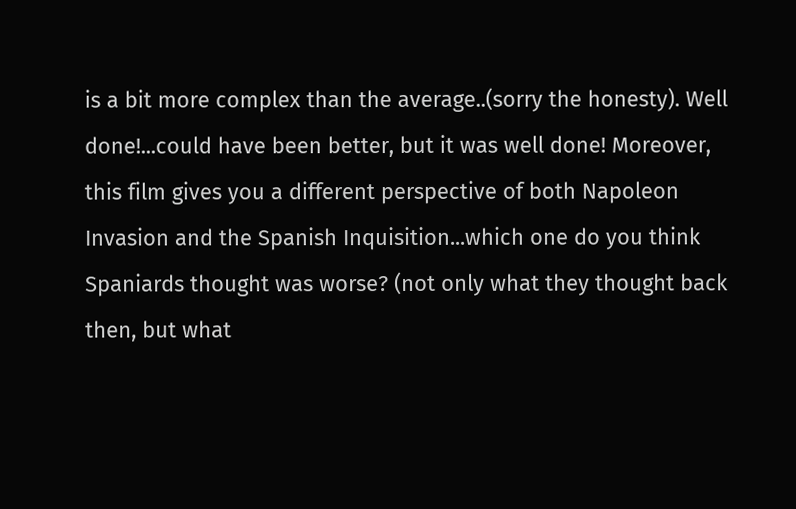is a bit more complex than the average..(sorry the honesty). Well done!...could have been better, but it was well done! Moreover, this film gives you a different perspective of both Napoleon Invasion and the Spanish Inquisition...which one do you think Spaniards thought was worse? (not only what they thought back then, but what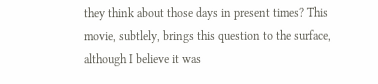they think about those days in present times? This movie, subtlely, brings this question to the surface, although I believe it was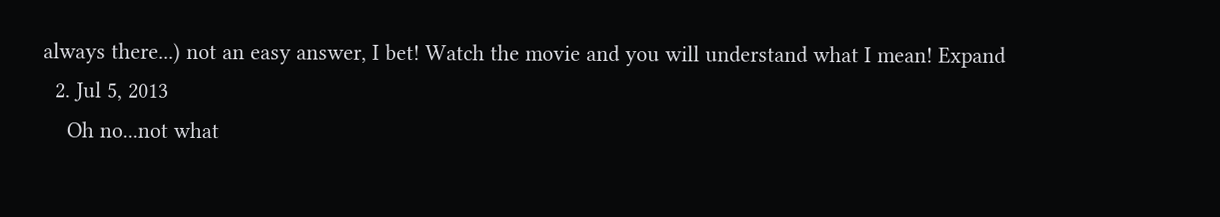always there...) not an easy answer, I bet! Watch the movie and you will understand what I mean! Expand
  2. Jul 5, 2013
    Oh no...not what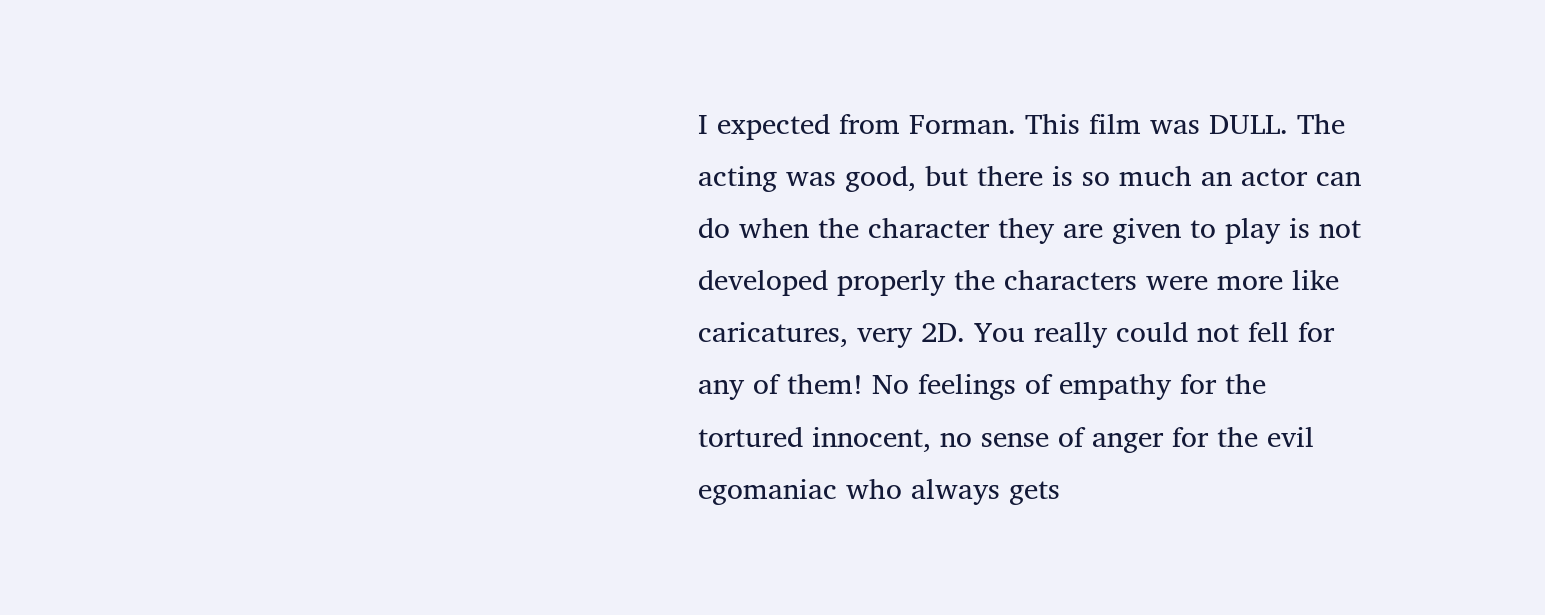I expected from Forman. This film was DULL. The acting was good, but there is so much an actor can do when the character they are given to play is not developed properly the characters were more like caricatures, very 2D. You really could not fell for any of them! No feelings of empathy for the tortured innocent, no sense of anger for the evil egomaniac who always gets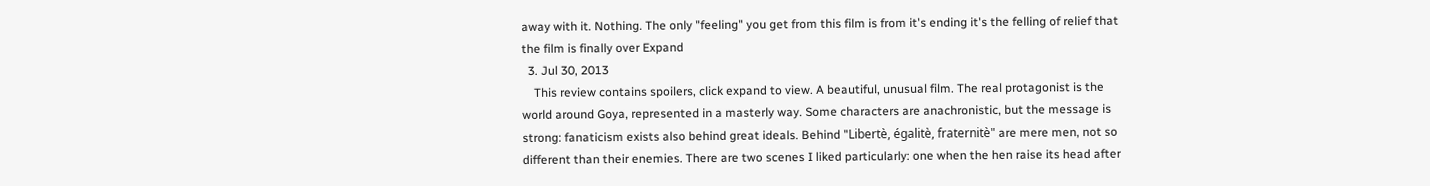away with it. Nothing. The only "feeling" you get from this film is from it's ending it's the felling of relief that the film is finally over Expand
  3. Jul 30, 2013
    This review contains spoilers, click expand to view. A beautiful, unusual film. The real protagonist is the world around Goya, represented in a masterly way. Some characters are anachronistic, but the message is strong: fanaticism exists also behind great ideals. Behind "Libertè, égalitè, fraternitè" are mere men, not so different than their enemies. There are two scenes I liked particularly: one when the hen raise its head after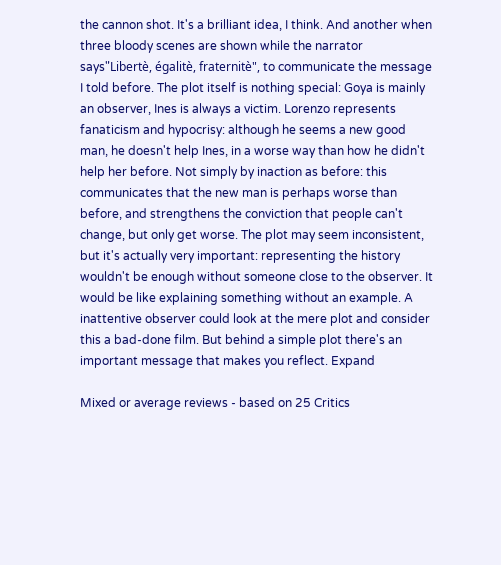the cannon shot. It's a brilliant idea, I think. And another when three bloody scenes are shown while the narrator says"Libertè, égalitè, fraternitè", to communicate the message I told before. The plot itself is nothing special: Goya is mainly an observer, Ines is always a victim. Lorenzo represents fanaticism and hypocrisy: although he seems a new good man, he doesn't help Ines, in a worse way than how he didn't help her before. Not simply by inaction as before: this communicates that the new man is perhaps worse than before, and strengthens the conviction that people can't change, but only get worse. The plot may seem inconsistent, but it's actually very important: representing the history wouldn't be enough without someone close to the observer. It would be like explaining something without an example. A inattentive observer could look at the mere plot and consider this a bad-done film. But behind a simple plot there's an important message that makes you reflect. Expand

Mixed or average reviews - based on 25 Critics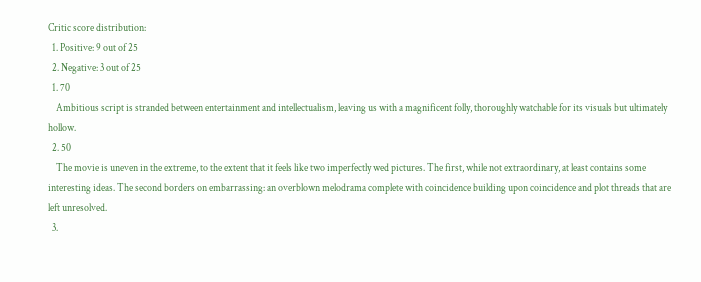Critic score distribution:
  1. Positive: 9 out of 25
  2. Negative: 3 out of 25
  1. 70
    Ambitious script is stranded between entertainment and intellectualism, leaving us with a magnificent folly, thoroughly watchable for its visuals but ultimately hollow.
  2. 50
    The movie is uneven in the extreme, to the extent that it feels like two imperfectly wed pictures. The first, while not extraordinary, at least contains some interesting ideas. The second borders on embarrassing: an overblown melodrama complete with coincidence building upon coincidence and plot threads that are left unresolved.
  3.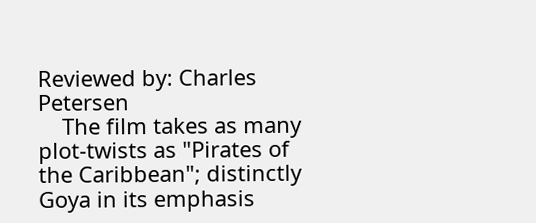Reviewed by: Charles Petersen
    The film takes as many plot-twists as "Pirates of the Caribbean"; distinctly Goya in its emphasis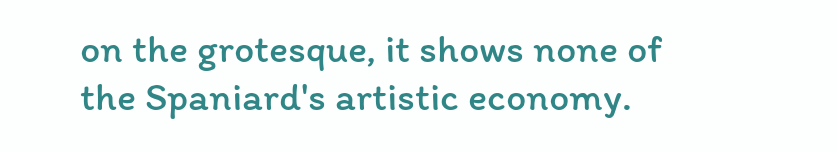on the grotesque, it shows none of the Spaniard's artistic economy.